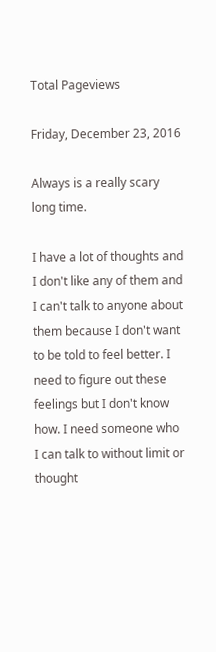Total Pageviews

Friday, December 23, 2016

Always is a really scary long time.

I have a lot of thoughts and I don't like any of them and I can't talk to anyone about them because I don't want to be told to feel better. I need to figure out these feelings but I don't know how. I need someone who I can talk to without limit or thought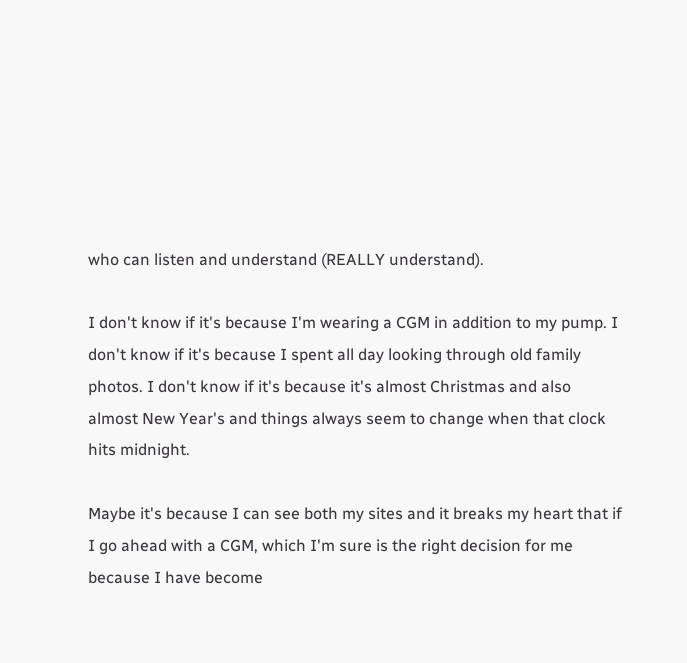who can listen and understand (REALLY understand).

I don't know if it's because I'm wearing a CGM in addition to my pump. I don't know if it's because I spent all day looking through old family photos. I don't know if it's because it's almost Christmas and also almost New Year's and things always seem to change when that clock hits midnight.

Maybe it's because I can see both my sites and it breaks my heart that if I go ahead with a CGM, which I'm sure is the right decision for me because I have become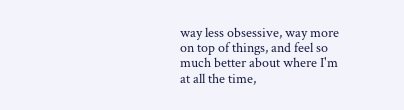way less obsessive, way more on top of things, and feel so much better about where I'm at all the time,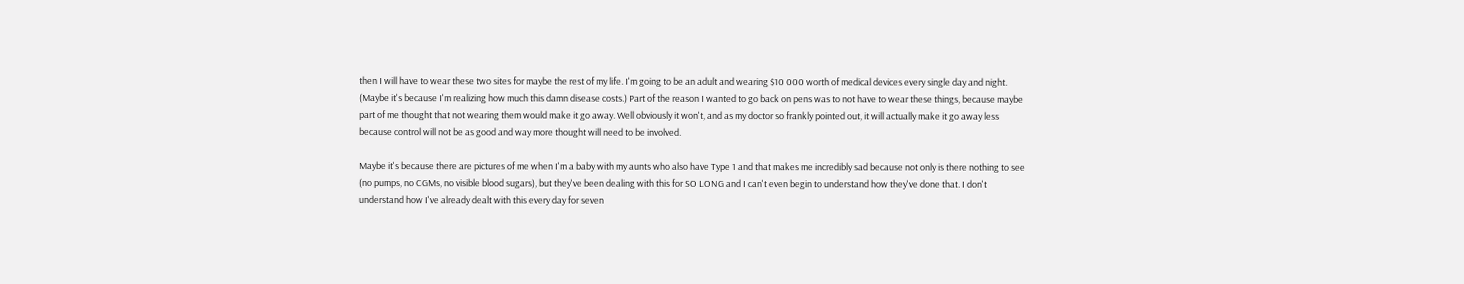then I will have to wear these two sites for maybe the rest of my life. I'm going to be an adult and wearing $10 000 worth of medical devices every single day and night. (Maybe it's because I'm realizing how much this damn disease costs.) Part of the reason I wanted to go back on pens was to not have to wear these things, because maybe part of me thought that not wearing them would make it go away. Well obviously it won't, and as my doctor so frankly pointed out, it will actually make it go away less because control will not be as good and way more thought will need to be involved.

Maybe it's because there are pictures of me when I'm a baby with my aunts who also have Type 1 and that makes me incredibly sad because not only is there nothing to see (no pumps, no CGMs, no visible blood sugars), but they've been dealing with this for SO LONG and I can't even begin to understand how they've done that. I don't understand how I've already dealt with this every day for seven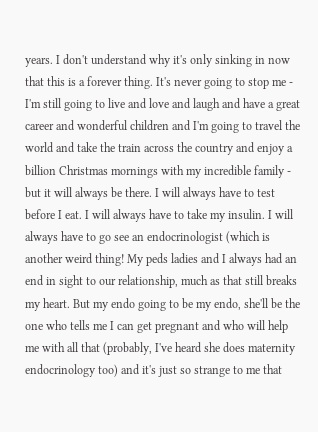years. I don't understand why it's only sinking in now that this is a forever thing. It's never going to stop me - I'm still going to live and love and laugh and have a great career and wonderful children and I'm going to travel the world and take the train across the country and enjoy a billion Christmas mornings with my incredible family - but it will always be there. I will always have to test before I eat. I will always have to take my insulin. I will always have to go see an endocrinologist (which is another weird thing! My peds ladies and I always had an end in sight to our relationship, much as that still breaks my heart. But my endo going to be my endo, she'll be the one who tells me I can get pregnant and who will help me with all that (probably, I've heard she does maternity endocrinology too) and it's just so strange to me that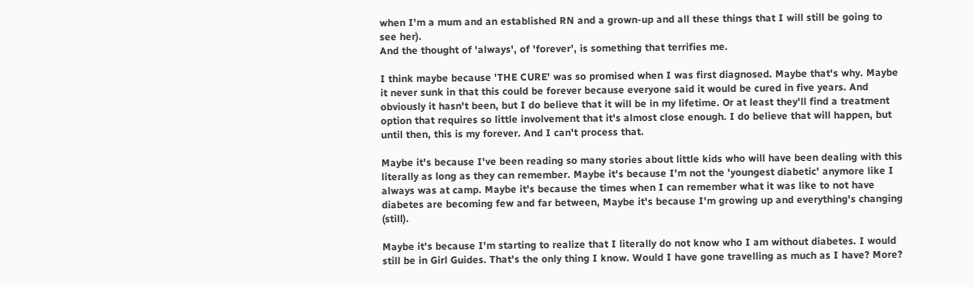when I'm a mum and an established RN and a grown-up and all these things that I will still be going to see her).
And the thought of 'always', of 'forever', is something that terrifies me.

I think maybe because 'THE CURE' was so promised when I was first diagnosed. Maybe that's why. Maybe it never sunk in that this could be forever because everyone said it would be cured in five years. And obviously it hasn't been, but I do believe that it will be in my lifetime. Or at least they'll find a treatment option that requires so little involvement that it's almost close enough. I do believe that will happen, but until then, this is my forever. And I can't process that.

Maybe it's because I've been reading so many stories about little kids who will have been dealing with this literally as long as they can remember. Maybe it's because I'm not the 'youngest diabetic' anymore like I always was at camp. Maybe it's because the times when I can remember what it was like to not have diabetes are becoming few and far between, Maybe it's because I'm growing up and everything's changing (still).

Maybe it's because I'm starting to realize that I literally do not know who I am without diabetes. I would still be in Girl Guides. That's the only thing I know. Would I have gone travelling as much as I have? More?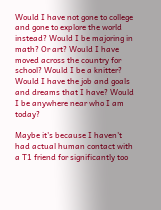Would I have not gone to college and gone to explore the world instead? Would I be majoring in math? Or art? Would I have moved across the country for school? Would I be a knitter? Would I have the job and goals and dreams that I have? Would I be anywhere near who I am today?

Maybe it's because I haven't had actual human contact with a T1 friend for significantly too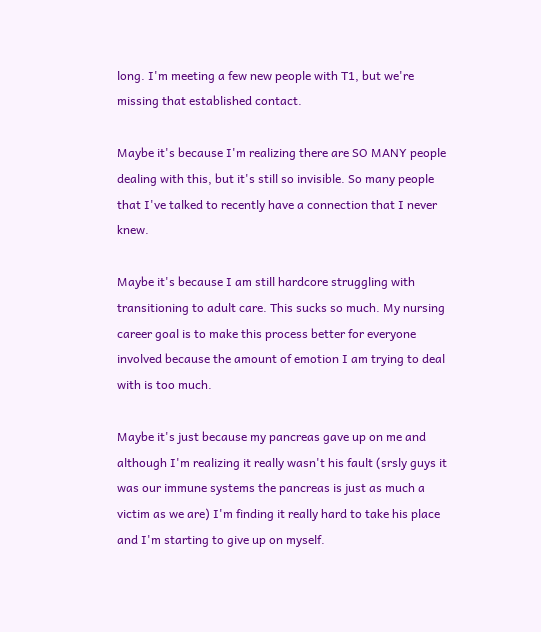long. I'm meeting a few new people with T1, but we're missing that established contact.

Maybe it's because I'm realizing there are SO MANY people dealing with this, but it's still so invisible. So many people that I've talked to recently have a connection that I never knew.

Maybe it's because I am still hardcore struggling with transitioning to adult care. This sucks so much. My nursing career goal is to make this process better for everyone involved because the amount of emotion I am trying to deal with is too much.

Maybe it's just because my pancreas gave up on me and although I'm realizing it really wasn't his fault (srsly guys it was our immune systems the pancreas is just as much a victim as we are) I'm finding it really hard to take his place and I'm starting to give up on myself.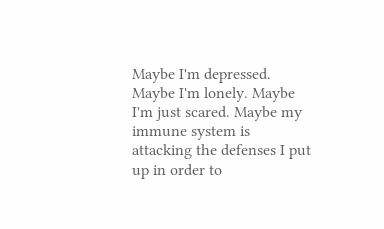Maybe I'm depressed. Maybe I'm lonely. Maybe I'm just scared. Maybe my immune system is attacking the defenses I put up in order to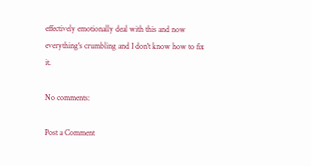effectively emotionally deal with this and now everything's crumbling and I don't know how to fix it.

No comments:

Post a Comment